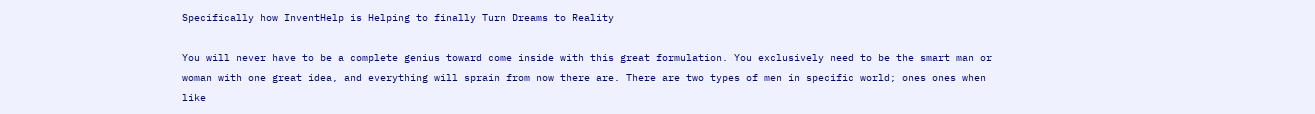Specifically how InventHelp is Helping to finally Turn Dreams to Reality

You will never have to be a complete genius toward come inside with this great formulation. You exclusively need to be the smart man or woman with one great idea, and everything will sprain from now there are. There are two types of men in specific world; ones ones when like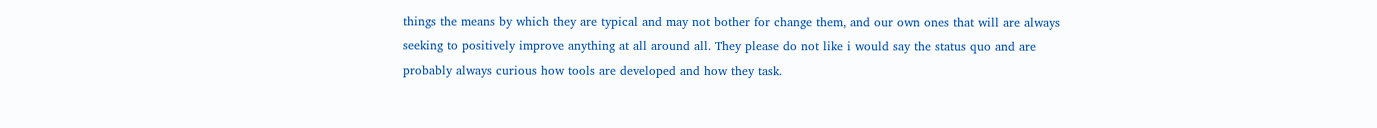things the means by which they are typical and may not bother for change them, and our own ones that will are always seeking to positively improve anything at all around all. They please do not like i would say the status quo and are probably always curious how tools are developed and how they task.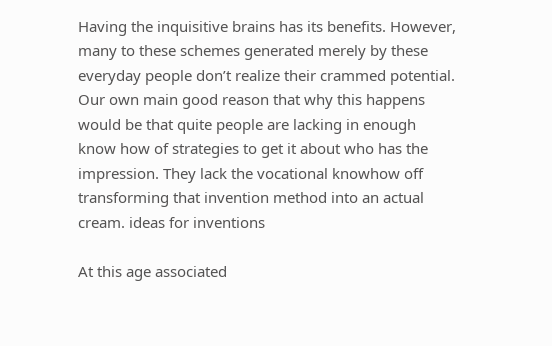Having the inquisitive brains has its benefits. However, many to these schemes generated merely by these everyday people don’t realize their crammed potential. Our own main good reason that why this happens would be that quite people are lacking in enough know how of strategies to get it about who has the impression. They lack the vocational knowhow off transforming that invention method into an actual cream. ideas for inventions

At this age associated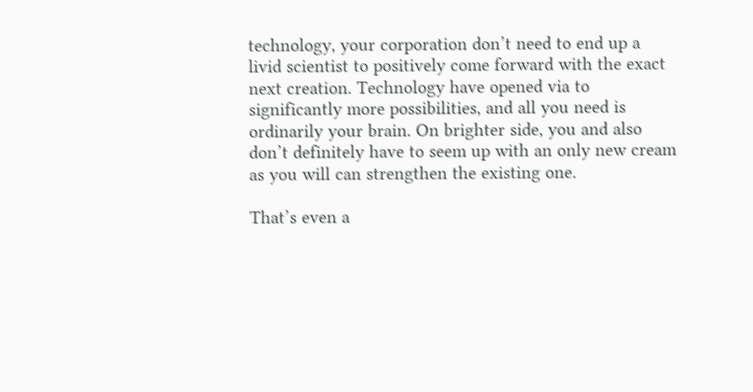technology, your corporation don’t need to end up a livid scientist to positively come forward with the exact next creation. Technology have opened via to significantly more possibilities, and all you need is ordinarily your brain. On brighter side, you and also don’t definitely have to seem up with an only new cream as you will can strengthen the existing one.

That’s even a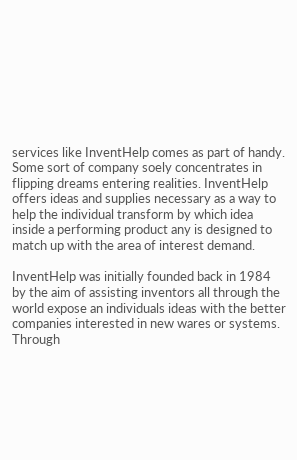services like InventHelp comes as part of handy. Some sort of company soely concentrates in flipping dreams entering realities. InventHelp offers ideas and supplies necessary as a way to help the individual transform by which idea inside a performing product any is designed to match up with the area of interest demand.

InventHelp was initially founded back in 1984 by the aim of assisting inventors all through the world expose an individuals ideas with the better companies interested in new wares or systems. Through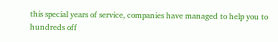this special years of service, companies have managed to help you to hundreds off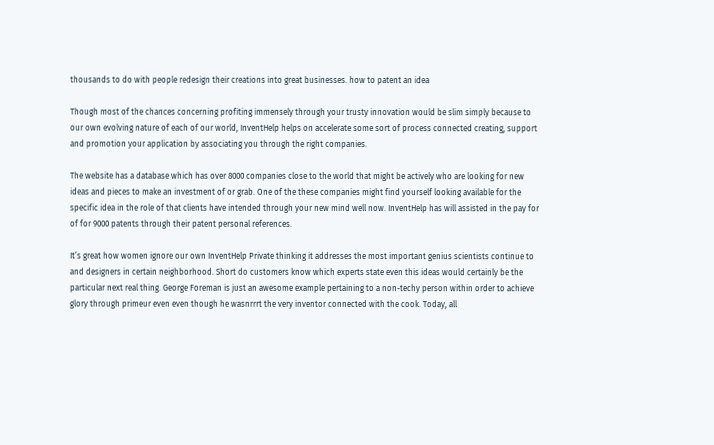thousands to do with people redesign their creations into great businesses. how to patent an idea

Though most of the chances concerning profiting immensely through your trusty innovation would be slim simply because to our own evolving nature of each of our world, InventHelp helps on accelerate some sort of process connected creating, support and promotion your application by associating you through the right companies.

The website has a database which has over 8000 companies close to the world that might be actively who are looking for new ideas and pieces to make an investment of or grab. One of the these companies might find yourself looking available for the specific idea in the role of that clients have intended through your new mind well now. InventHelp has will assisted in the pay for of for 9000 patents through their patent personal references.

It’s great how women ignore our own InventHelp Private thinking it addresses the most important genius scientists continue to and designers in certain neighborhood. Short do customers know which experts state even this ideas would certainly be the particular next real thing. George Foreman is just an awesome example pertaining to a non-techy person within order to achieve glory through primeur even even though he wasnrrrt the very inventor connected with the cook. Today, all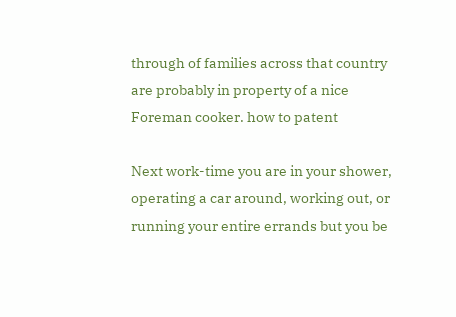through of families across that country are probably in property of a nice Foreman cooker. how to patent

Next work-time you are in your shower, operating a car around, working out, or running your entire errands but you be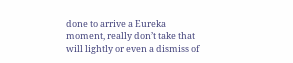done to arrive a Eureka moment, really don’t take that will lightly or even a dismiss of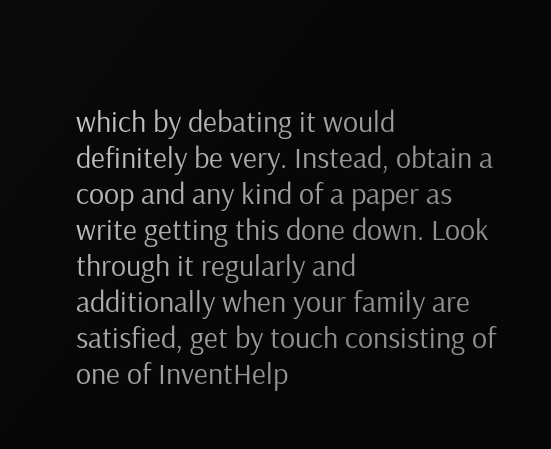which by debating it would definitely be very. Instead, obtain a coop and any kind of a paper as write getting this done down. Look through it regularly and additionally when your family are satisfied, get by touch consisting of one of InventHelp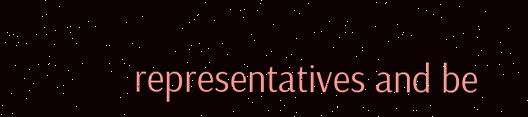representatives and be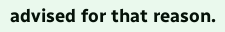advised for that reason.